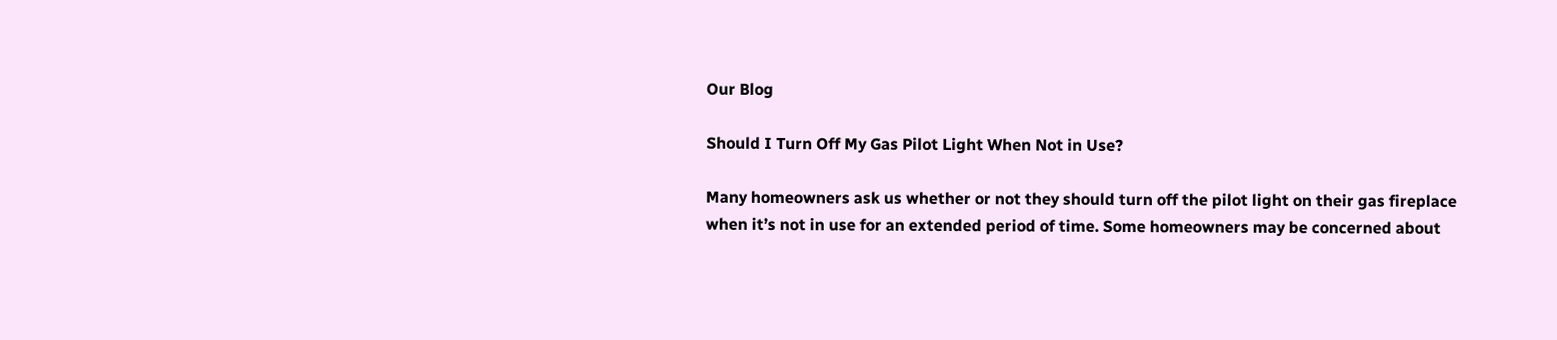Our Blog

Should I Turn Off My Gas Pilot Light When Not in Use?

Many homeowners ask us whether or not they should turn off the pilot light on their gas fireplace when it’s not in use for an extended period of time. Some homeowners may be concerned about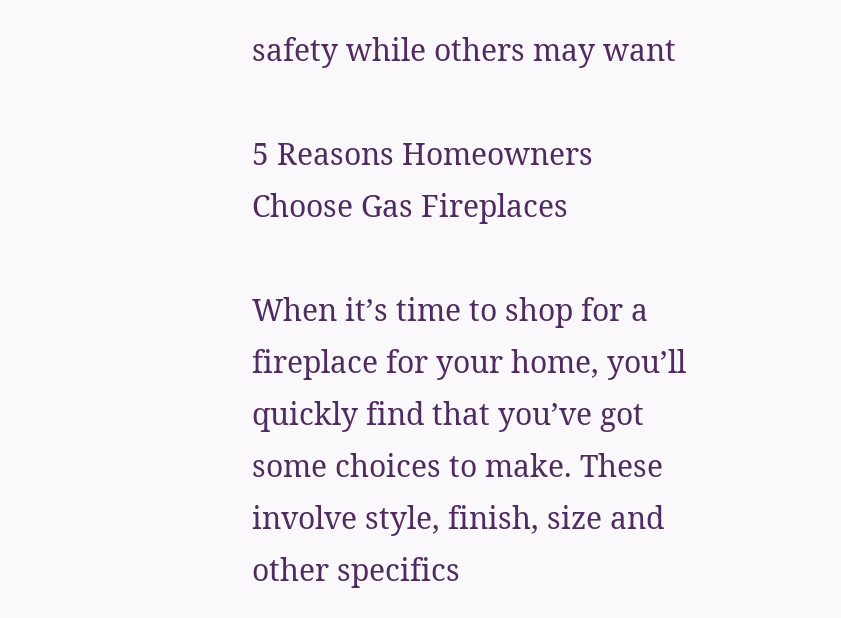safety while others may want

5 Reasons Homeowners Choose Gas Fireplaces

When it’s time to shop for a fireplace for your home, you’ll quickly find that you’ve got some choices to make. These involve style, finish, size and other specifics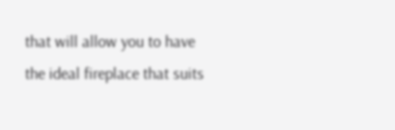that will allow you to have the ideal fireplace that suits